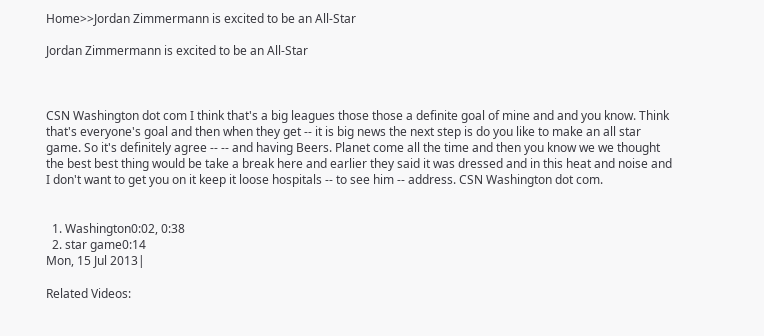Home>>Jordan Zimmermann is excited to be an All-Star

Jordan Zimmermann is excited to be an All-Star



CSN Washington dot com I think that's a big leagues those those a definite goal of mine and and you know. Think that's everyone's goal and then when they get -- it is big news the next step is do you like to make an all star game. So it's definitely agree -- -- and having Beers. Planet come all the time and then you know we we thought the best best thing would be take a break here and earlier they said it was dressed and in this heat and noise and I don't want to get you on it keep it loose hospitals -- to see him -- address. CSN Washington dot com.


  1. Washington0:02, 0:38
  2. star game0:14
Mon, 15 Jul 2013|

Related Videos: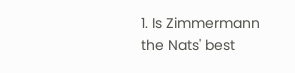1. Is Zimmermann the Nats' best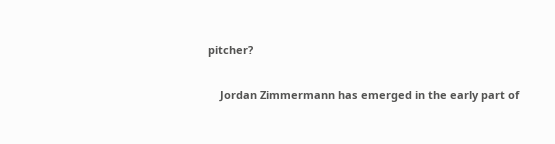pitcher?

    Jordan Zimmermann has emerged in the early part of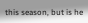this season, but is he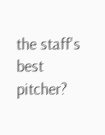the staff's best pitcher?